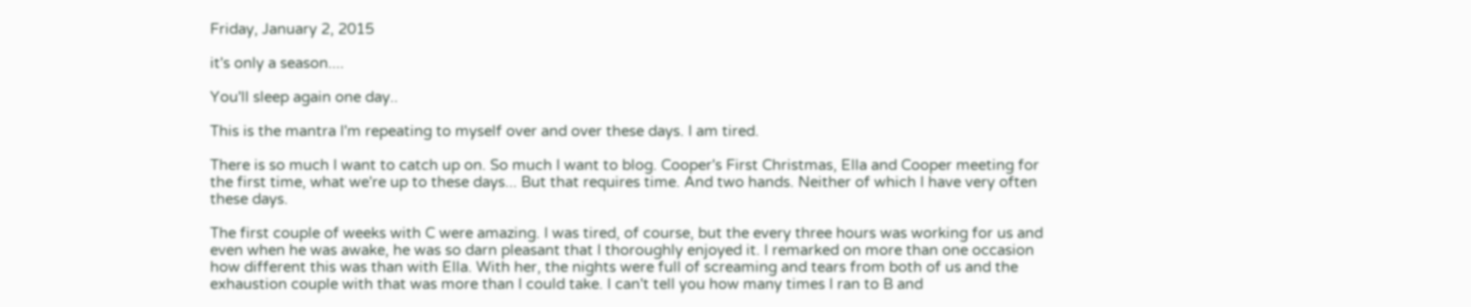Friday, January 2, 2015

it's only a season....

You'll sleep again one day..

This is the mantra I'm repeating to myself over and over these days. I am tired.

There is so much I want to catch up on. So much I want to blog. Cooper's First Christmas, Ella and Cooper meeting for the first time, what we're up to these days... But that requires time. And two hands. Neither of which I have very often these days.

The first couple of weeks with C were amazing. I was tired, of course, but the every three hours was working for us and even when he was awake, he was so darn pleasant that I thoroughly enjoyed it. I remarked on more than one occasion how different this was than with Ella. With her, the nights were full of screaming and tears from both of us and the exhaustion couple with that was more than I could take. I can't tell you how many times I ran to B and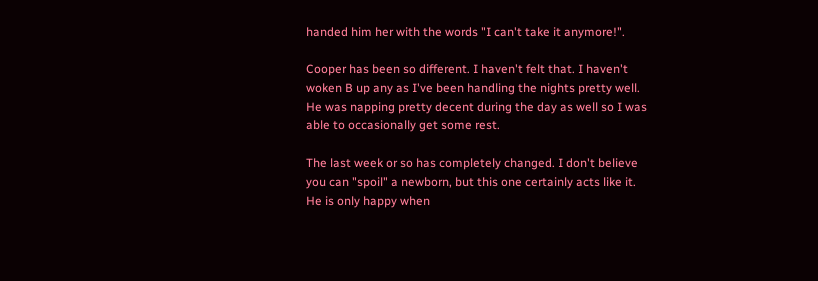handed him her with the words "I can't take it anymore!".

Cooper has been so different. I haven't felt that. I haven't woken B up any as I've been handling the nights pretty well. He was napping pretty decent during the day as well so I was able to occasionally get some rest.

The last week or so has completely changed. I don't believe you can "spoil" a newborn, but this one certainly acts like it. He is only happy when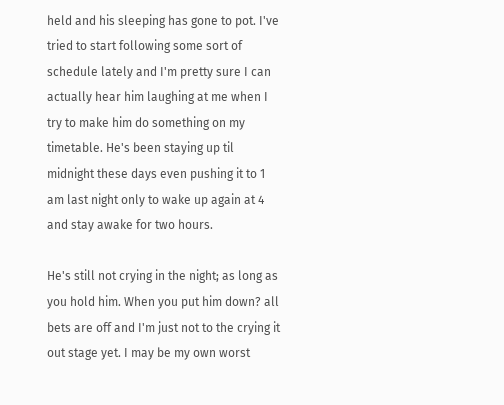held and his sleeping has gone to pot. I've tried to start following some sort of schedule lately and I'm pretty sure I can actually hear him laughing at me when I try to make him do something on my timetable. He's been staying up til midnight these days even pushing it to 1 am last night only to wake up again at 4 and stay awake for two hours.

He's still not crying in the night; as long as you hold him. When you put him down? all bets are off and I'm just not to the crying it out stage yet. I may be my own worst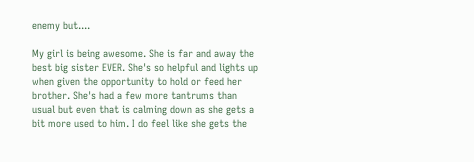enemy but....

My girl is being awesome. She is far and away the best big sister EVER. She's so helpful and lights up when given the opportunity to hold or feed her brother. She's had a few more tantrums than usual but even that is calming down as she gets a bit more used to him. I do feel like she gets the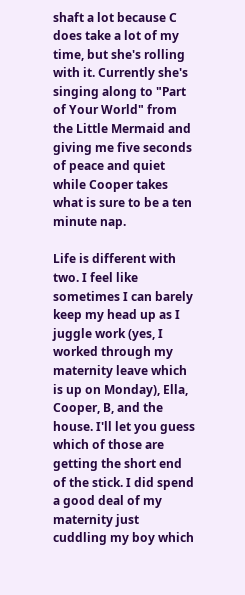shaft a lot because C does take a lot of my time, but she's rolling with it. Currently she's singing along to "Part of Your World" from the Little Mermaid and giving me five seconds of peace and quiet while Cooper takes what is sure to be a ten minute nap.

Life is different with two. I feel like sometimes I can barely keep my head up as I juggle work (yes, I worked through my maternity leave which is up on Monday), Ella, Cooper, B, and the house. I'll let you guess which of those are getting the short end of the stick. I did spend a good deal of my maternity just cuddling my boy which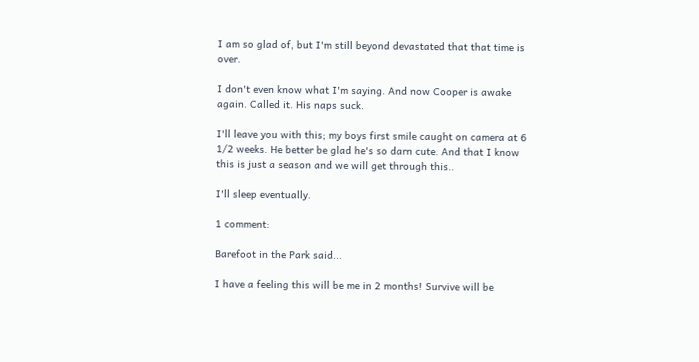I am so glad of, but I'm still beyond devastated that that time is over.

I don't even know what I'm saying. And now Cooper is awake again. Called it. His naps suck.

I'll leave you with this; my boys first smile caught on camera at 6 1/2 weeks. He better be glad he's so darn cute. And that I know this is just a season and we will get through this..

I'll sleep eventually.

1 comment:

Barefoot in the Park said...

I have a feeling this will be me in 2 months! Survive will be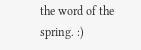the word of the spring. :)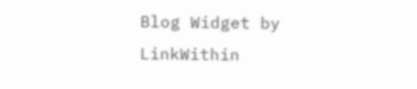Blog Widget by LinkWithin